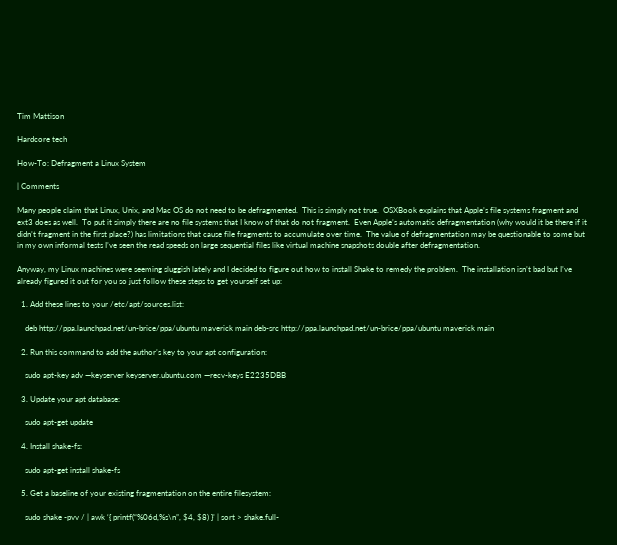Tim Mattison

Hardcore tech

How-To: Defragment a Linux System

| Comments

Many people claim that Linux, Unix, and Mac OS do not need to be defragmented.  This is simply not true.  OSXBook explains that Apple’s file systems fragment and ext3 does as well.  To put it simply there are no file systems that I know of that do not fragment.  Even Apple’s automatic defragmentation (why would it be there if it didn’t fragment in the first place?) has limitations that cause file fragments to accumulate over time.  The value of defragmentation may be questionable to some but in my own informal tests I’ve seen the read speeds on large sequential files like virtual machine snapshots double after defragmentation.

Anyway, my Linux machines were seeming sluggish lately and I decided to figure out how to install Shake to remedy the problem.  The installation isn’t bad but I’ve already figured it out for you so just follow these steps to get yourself set up:

  1. Add these lines to your /etc/apt/sources.list:

    deb http://ppa.launchpad.net/un-brice/ppa/ubuntu maverick main deb-src http://ppa.launchpad.net/un-brice/ppa/ubuntu maverick main

  2. Run this command to add the author’s key to your apt configuration:

    sudo apt-key adv —keyserver keyserver.ubuntu.com —recv-keys E2235DBB

  3. Update your apt database:

    sudo apt-get update

  4. Install shake-fs:

    sudo apt-get install shake-fs

  5. Get a baseline of your existing fragmentation on the entire filesystem:

    sudo shake -pvv / | awk ‘{ printf(“%06d,%s\n”, $4, $8) }’ | sort > shake.full-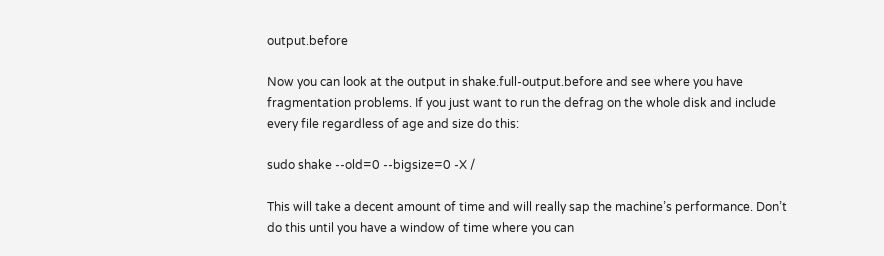output.before

Now you can look at the output in shake.full-output.before and see where you have fragmentation problems. If you just want to run the defrag on the whole disk and include every file regardless of age and size do this:

sudo shake --old=0 --bigsize=0 -X /

This will take a decent amount of time and will really sap the machine’s performance. Don’t do this until you have a window of time where you can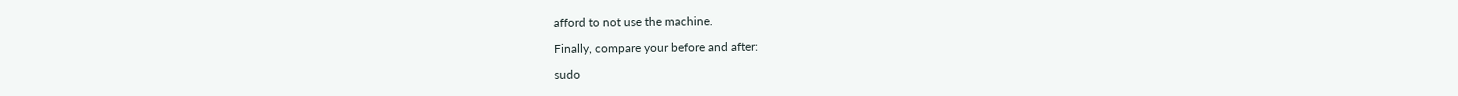afford to not use the machine.

Finally, compare your before and after:

sudo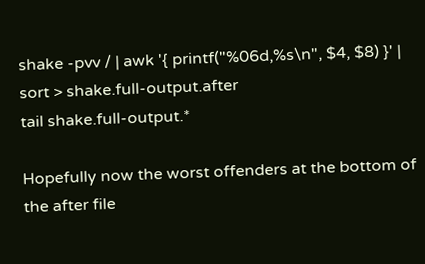shake -pvv / | awk '{ printf("%06d,%s\n", $4, $8) }' | sort > shake.full-output.after
tail shake.full-output.*

Hopefully now the worst offenders at the bottom of the after file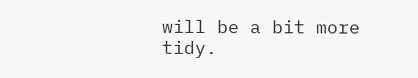will be a bit more tidy.